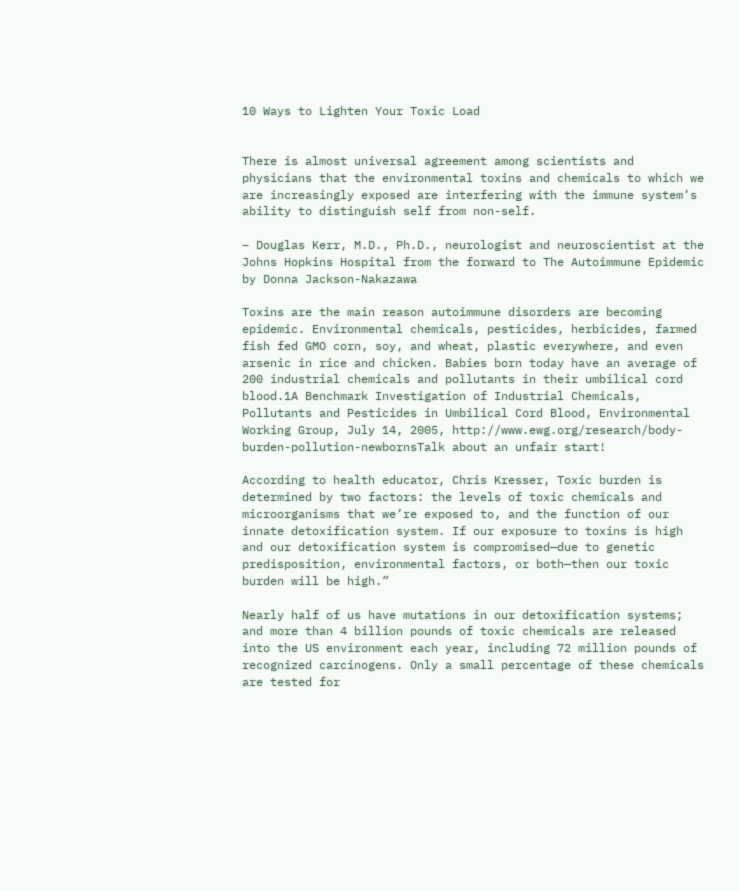10 Ways to Lighten Your Toxic Load


There is almost universal agreement among scientists and physicians that the environmental toxins and chemicals to which we are increasingly exposed are interfering with the immune system’s ability to distinguish self from non-self.

– Douglas Kerr, M.D., Ph.D., neurologist and neuroscientist at the Johns Hopkins Hospital from the forward to The Autoimmune Epidemic by Donna Jackson-Nakazawa

Toxins are the main reason autoimmune disorders are becoming epidemic. Environmental chemicals, pesticides, herbicides, farmed fish fed GMO corn, soy, and wheat, plastic everywhere, and even arsenic in rice and chicken. Babies born today have an average of 200 industrial chemicals and pollutants in their umbilical cord blood.1A Benchmark Investigation of Industrial Chemicals, Pollutants and Pesticides in Umbilical Cord Blood, Environmental Working Group, July 14, 2005, http://www.ewg.org/research/body-burden-pollution-newbornsTalk about an unfair start!

According to health educator, Chris Kresser, Toxic burden is determined by two factors: the levels of toxic chemicals and microorganisms that we’re exposed to, and the function of our innate detoxification system. If our exposure to toxins is high and our detoxification system is compromised—due to genetic predisposition, environmental factors, or both—then our toxic burden will be high.”

Nearly half of us have mutations in our detoxification systems; and more than 4 billion pounds of toxic chemicals are released into the US environment each year, including 72 million pounds of recognized carcinogens. Only a small percentage of these chemicals are tested for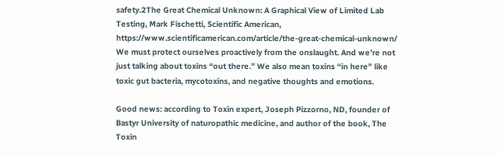safety.2The Great Chemical Unknown: A Graphical View of Limited Lab Testing, Mark Fischetti, Scientific American, https://www.scientificamerican.com/article/the-great-chemical-unknown/ We must protect ourselves proactively from the onslaught. And we’re not just talking about toxins “out there.” We also mean toxins “in here” like toxic gut bacteria, mycotoxins, and negative thoughts and emotions.

Good news: according to Toxin expert, Joseph Pizzorno, ND, founder of Bastyr University of naturopathic medicine, and author of the book, The Toxin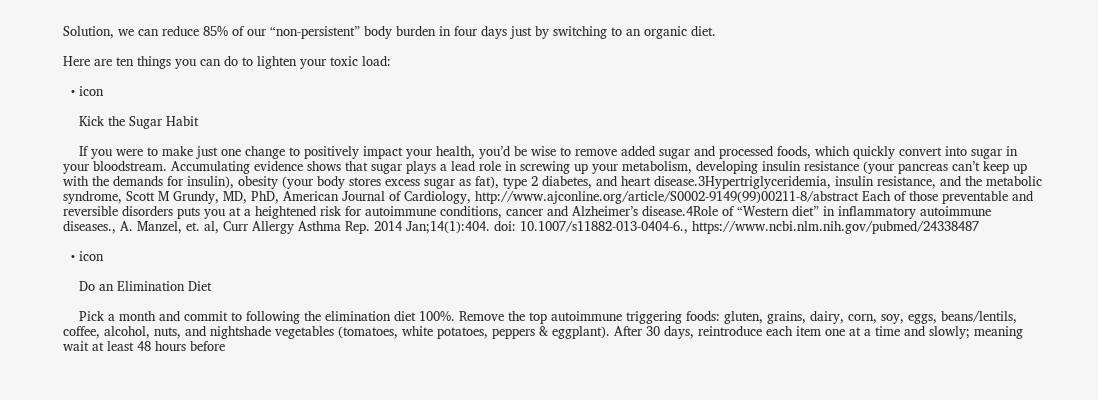Solution, we can reduce 85% of our “non-persistent” body burden in four days just by switching to an organic diet.

Here are ten things you can do to lighten your toxic load:

  • icon

    Kick the Sugar Habit

    If you were to make just one change to positively impact your health, you’d be wise to remove added sugar and processed foods, which quickly convert into sugar in your bloodstream. Accumulating evidence shows that sugar plays a lead role in screwing up your metabolism, developing insulin resistance (your pancreas can’t keep up with the demands for insulin), obesity (your body stores excess sugar as fat), type 2 diabetes, and heart disease.3Hypertriglyceridemia, insulin resistance, and the metabolic syndrome, Scott M Grundy, MD, PhD, American Journal of Cardiology, http://www.ajconline.org/article/S0002-9149(99)00211-8/abstract Each of those preventable and reversible disorders puts you at a heightened risk for autoimmune conditions, cancer and Alzheimer’s disease.4Role of “Western diet” in inflammatory autoimmune diseases., A. Manzel, et. al, Curr Allergy Asthma Rep. 2014 Jan;14(1):404. doi: 10.1007/s11882-013-0404-6., https://www.ncbi.nlm.nih.gov/pubmed/24338487

  • icon

    Do an Elimination Diet

    Pick a month and commit to following the elimination diet 100%. Remove the top autoimmune triggering foods: gluten, grains, dairy, corn, soy, eggs, beans/lentils, coffee, alcohol, nuts, and nightshade vegetables (tomatoes, white potatoes, peppers & eggplant). After 30 days, reintroduce each item one at a time and slowly; meaning wait at least 48 hours before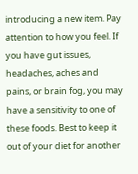introducing a new item. Pay attention to how you feel. If you have gut issues, headaches, aches and pains, or brain fog, you may have a sensitivity to one of these foods. Best to keep it out of your diet for another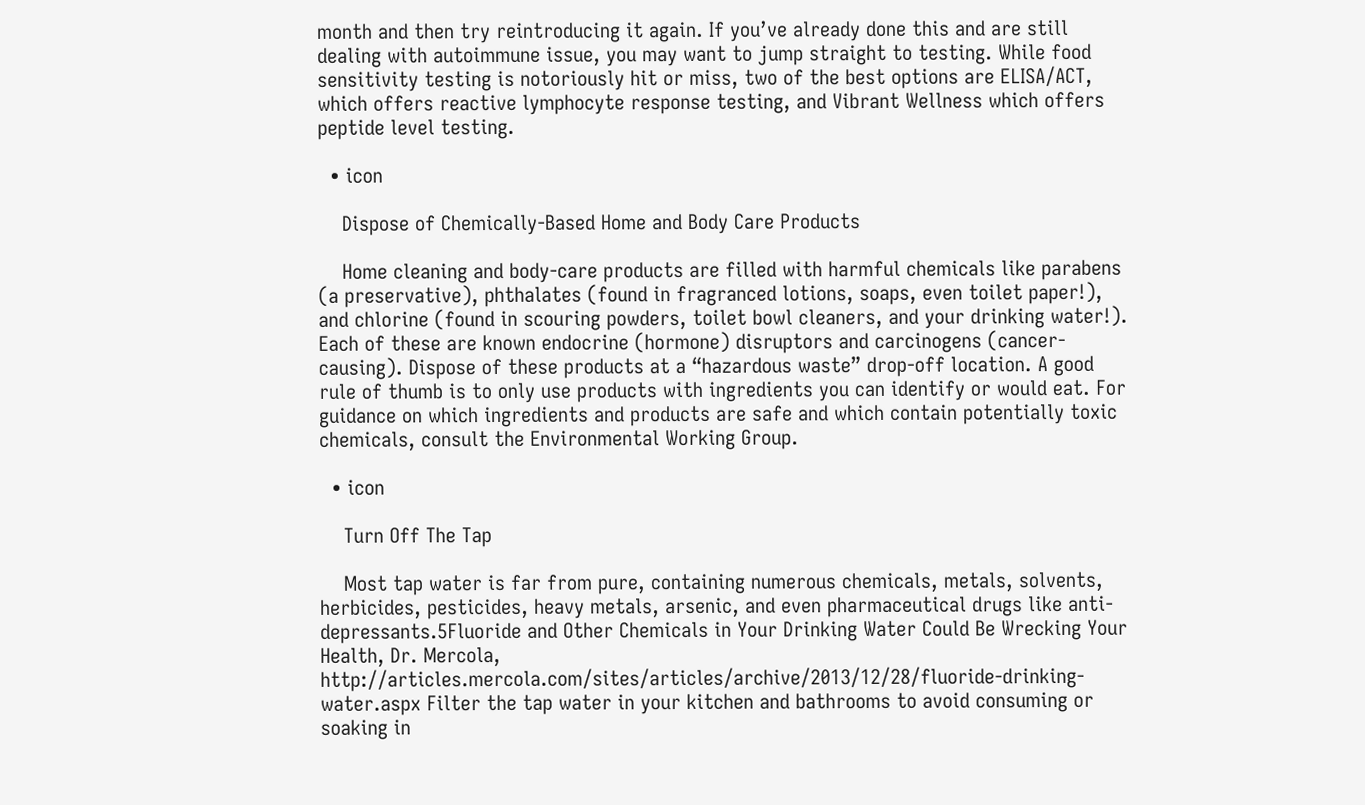month and then try reintroducing it again. If you’ve already done this and are still dealing with autoimmune issue, you may want to jump straight to testing. While food sensitivity testing is notoriously hit or miss, two of the best options are ELISA/ACT, which offers reactive lymphocyte response testing, and Vibrant Wellness which offers peptide level testing.

  • icon

    Dispose of Chemically-Based Home and Body Care Products

    Home cleaning and body-care products are filled with harmful chemicals like parabens (a preservative), phthalates (found in fragranced lotions, soaps, even toilet paper!), and chlorine (found in scouring powders, toilet bowl cleaners, and your drinking water!). Each of these are known endocrine (hormone) disruptors and carcinogens (cancer-causing). Dispose of these products at a “hazardous waste” drop-off location. A good rule of thumb is to only use products with ingredients you can identify or would eat. For guidance on which ingredients and products are safe and which contain potentially toxic chemicals, consult the Environmental Working Group.

  • icon

    Turn Off The Tap

    Most tap water is far from pure, containing numerous chemicals, metals, solvents, herbicides, pesticides, heavy metals, arsenic, and even pharmaceutical drugs like anti-depressants.5Fluoride and Other Chemicals in Your Drinking Water Could Be Wrecking Your Health, Dr. Mercola, http://articles.mercola.com/sites/articles/archive/2013/12/28/fluoride-drinking-water.aspx Filter the tap water in your kitchen and bathrooms to avoid consuming or soaking in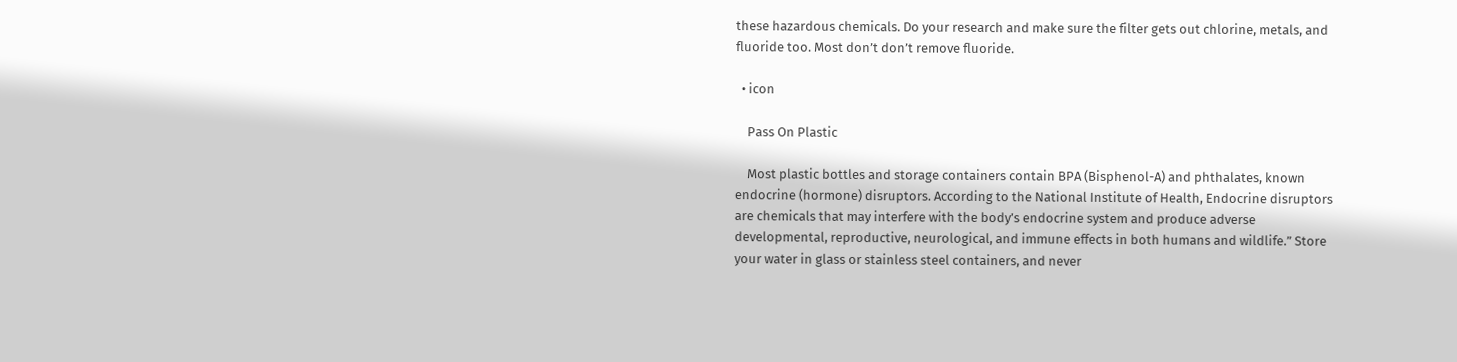these hazardous chemicals. Do your research and make sure the filter gets out chlorine, metals, and fluoride too. Most don’t don’t remove fluoride.

  • icon

    Pass On Plastic

    Most plastic bottles and storage containers contain BPA (Bisphenol-A) and phthalates, known endocrine (hormone) disruptors. According to the National Institute of Health, Endocrine disruptors are chemicals that may interfere with the body’s endocrine system and produce adverse developmental, reproductive, neurological, and immune effects in both humans and wildlife.” Store your water in glass or stainless steel containers, and never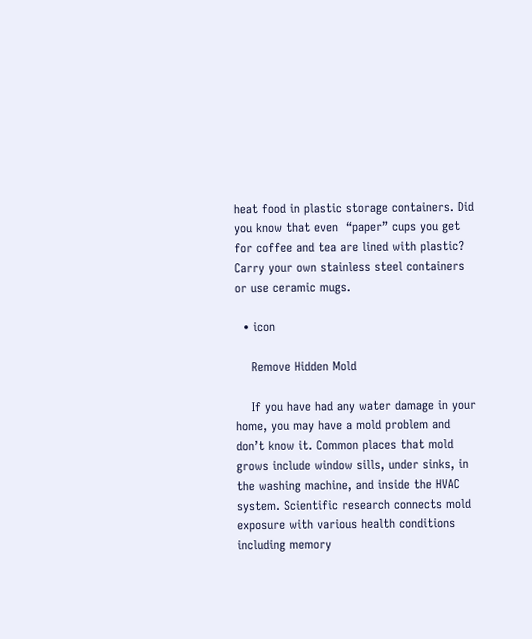heat food in plastic storage containers. Did you know that even  “paper” cups you get for coffee and tea are lined with plastic? Carry your own stainless steel containers or use ceramic mugs.

  • icon

    Remove Hidden Mold

    If you have had any water damage in your home, you may have a mold problem and don’t know it. Common places that mold grows include window sills, under sinks, in the washing machine, and inside the HVAC system. Scientific research connects mold exposure with various health conditions including memory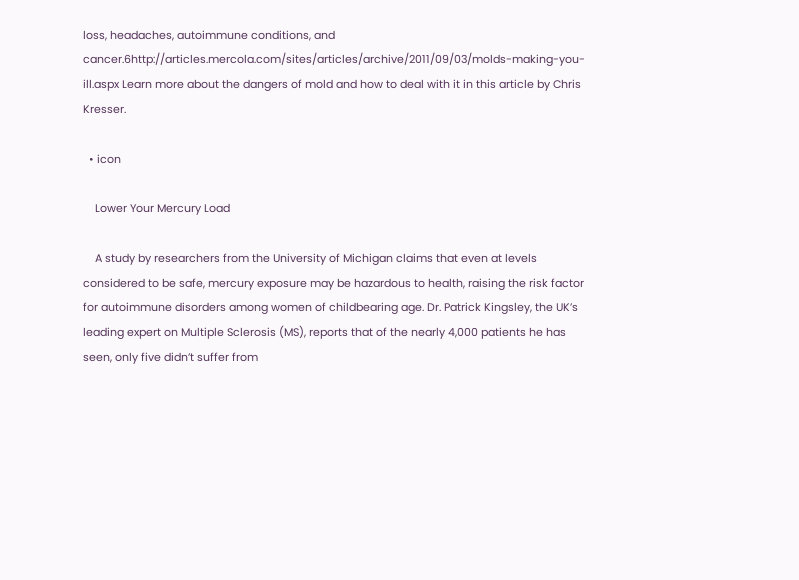loss, headaches, autoimmune conditions, and cancer.6http://articles.mercola.com/sites/articles/archive/2011/09/03/molds-making-you-ill.aspx Learn more about the dangers of mold and how to deal with it in this article by Chris Kresser.

  • icon

    Lower Your Mercury Load

    A study by researchers from the University of Michigan claims that even at levels considered to be safe, mercury exposure may be hazardous to health, raising the risk factor for autoimmune disorders among women of childbearing age. Dr. Patrick Kingsley, the UK’s leading expert on Multiple Sclerosis (MS), reports that of the nearly 4,000 patients he has seen, only five didn’t suffer from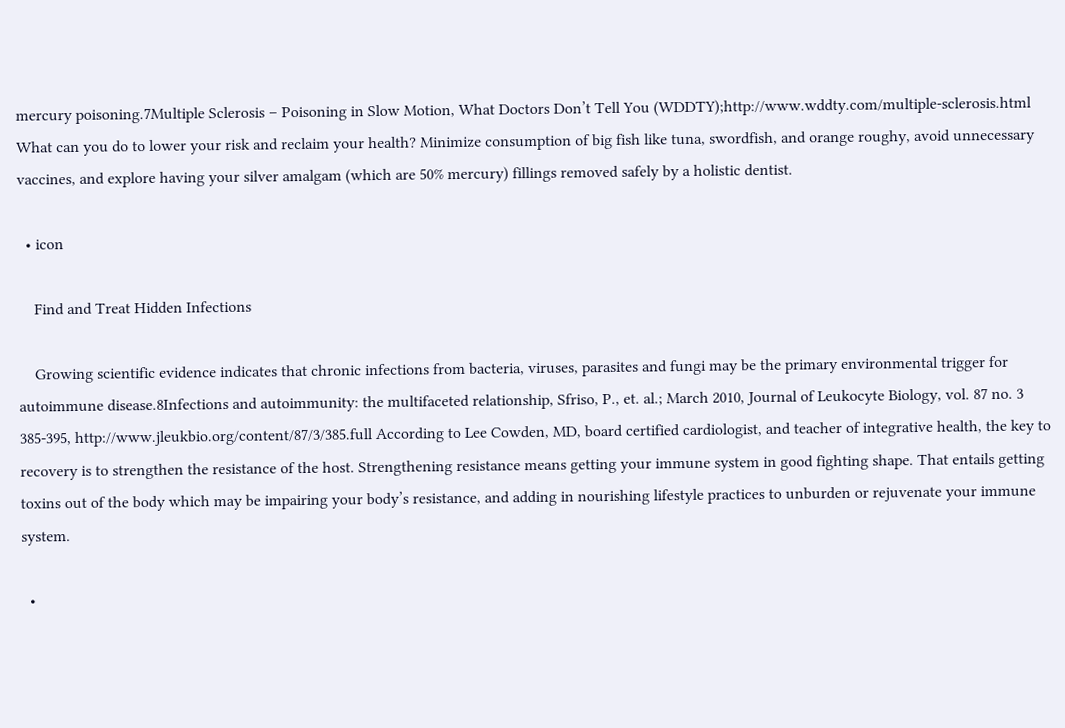mercury poisoning.7Multiple Sclerosis – Poisoning in Slow Motion, What Doctors Don’t Tell You (WDDTY);http://www.wddty.com/multiple-sclerosis.html What can you do to lower your risk and reclaim your health? Minimize consumption of big fish like tuna, swordfish, and orange roughy, avoid unnecessary vaccines, and explore having your silver amalgam (which are 50% mercury) fillings removed safely by a holistic dentist.

  • icon

    Find and Treat Hidden Infections

    Growing scientific evidence indicates that chronic infections from bacteria, viruses, parasites and fungi may be the primary environmental trigger for autoimmune disease.8Infections and autoimmunity: the multifaceted relationship, Sfriso, P., et. al.; March 2010, Journal of Leukocyte Biology, vol. 87 no. 3 385-395, http://www.jleukbio.org/content/87/3/385.full According to Lee Cowden, MD, board certified cardiologist, and teacher of integrative health, the key to recovery is to strengthen the resistance of the host. Strengthening resistance means getting your immune system in good fighting shape. That entails getting toxins out of the body which may be impairing your body’s resistance, and adding in nourishing lifestyle practices to unburden or rejuvenate your immune system.

  •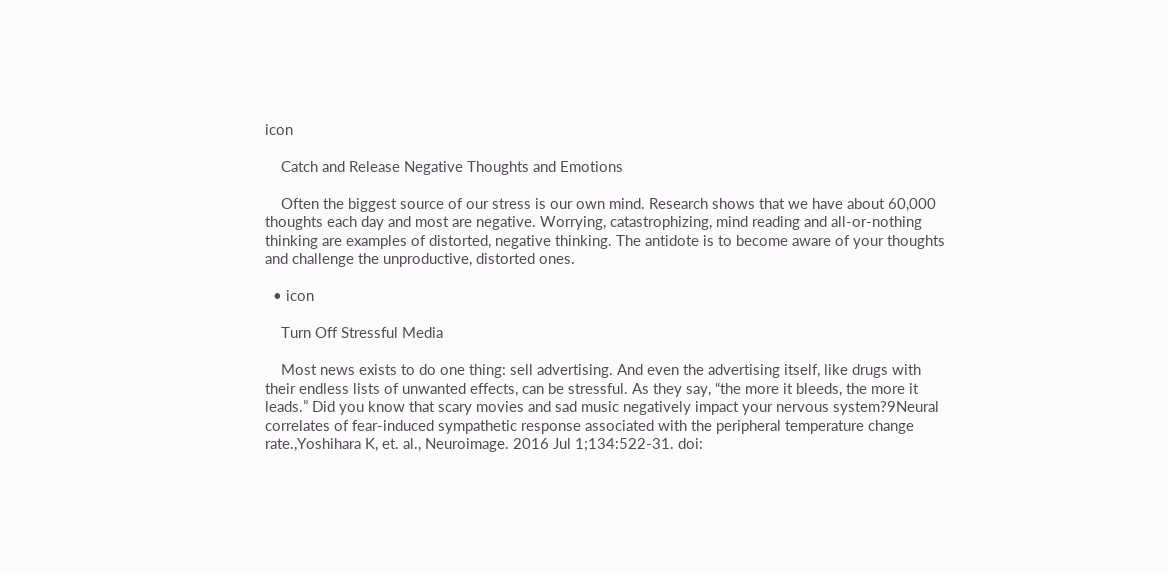icon

    Catch and Release Negative Thoughts and Emotions

    Often the biggest source of our stress is our own mind. Research shows that we have about 60,000 thoughts each day and most are negative. Worrying, catastrophizing, mind reading and all-or-nothing thinking are examples of distorted, negative thinking. The antidote is to become aware of your thoughts and challenge the unproductive, distorted ones.

  • icon

    Turn Off Stressful Media

    Most news exists to do one thing: sell advertising. And even the advertising itself, like drugs with their endless lists of unwanted effects, can be stressful. As they say, “the more it bleeds, the more it leads.” Did you know that scary movies and sad music negatively impact your nervous system?9Neural correlates of fear-induced sympathetic response associated with the peripheral temperature change rate.,Yoshihara K, et. al., Neuroimage. 2016 Jul 1;134:522-31. doi: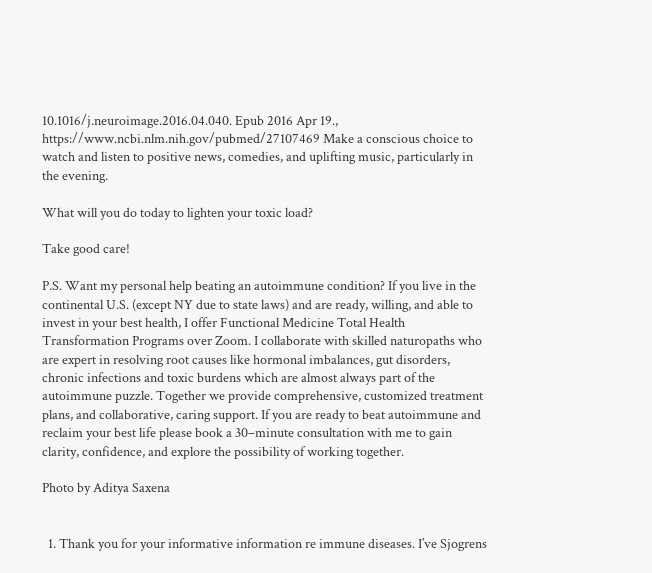10.1016/j.neuroimage.2016.04.040. Epub 2016 Apr 19., https://www.ncbi.nlm.nih.gov/pubmed/27107469 Make a conscious choice to watch and listen to positive news, comedies, and uplifting music, particularly in the evening.

What will you do today to lighten your toxic load?

Take good care!

P.S. Want my personal help beating an autoimmune condition? If you live in the continental U.S. (except NY due to state laws) and are ready, willing, and able to invest in your best health, I offer Functional Medicine Total Health Transformation Programs over Zoom. I collaborate with skilled naturopaths who are expert in resolving root causes like hormonal imbalances, gut disorders, chronic infections and toxic burdens which are almost always part of the autoimmune puzzle. Together we provide comprehensive, customized treatment plans, and collaborative, caring support. If you are ready to beat autoimmune and reclaim your best life please book a 30–minute consultation with me to gain clarity, confidence, and explore the possibility of working together.

Photo by Aditya Saxena


  1. Thank you for your informative information re immune diseases. I’ve Sjogrens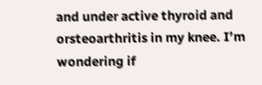and under active thyroid and orsteoarthritis in my knee. I’m wondering if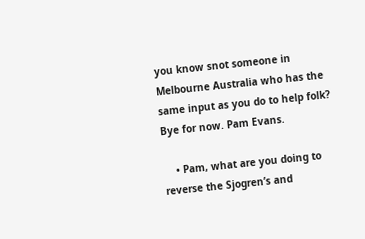you know snot someone in Melbourne Australia who has the same input as you do to help folk? Bye for now. Pam Evans.

    • Pam, what are you doing to reverse the Sjogren’s and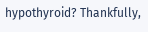hypothyroid? Thankfully,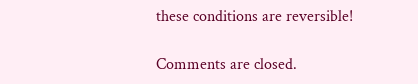these conditions are reversible!

Comments are closed.